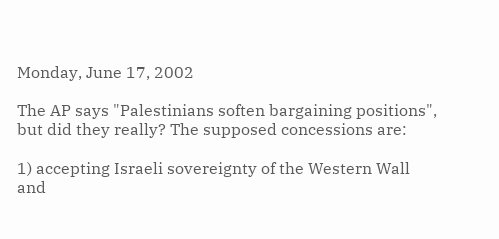Monday, June 17, 2002

The AP says "Palestinians soften bargaining positions", but did they really? The supposed concessions are:

1) accepting Israeli sovereignty of the Western Wall and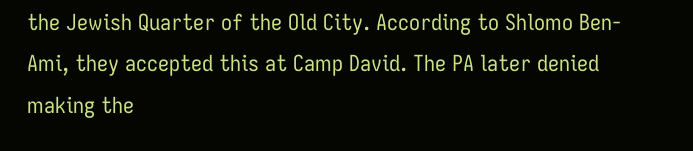the Jewish Quarter of the Old City. According to Shlomo Ben-Ami, they accepted this at Camp David. The PA later denied making the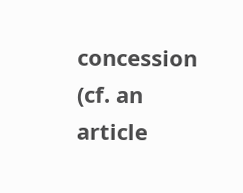concession (cf. an article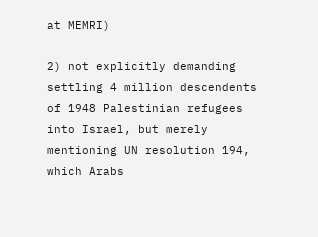at MEMRI)

2) not explicitly demanding settling 4 million descendents of 1948 Palestinian refugees into Israel, but merely mentioning UN resolution 194, which Arabs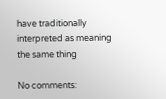have traditionally interpreted as meaning the same thing

No comments: